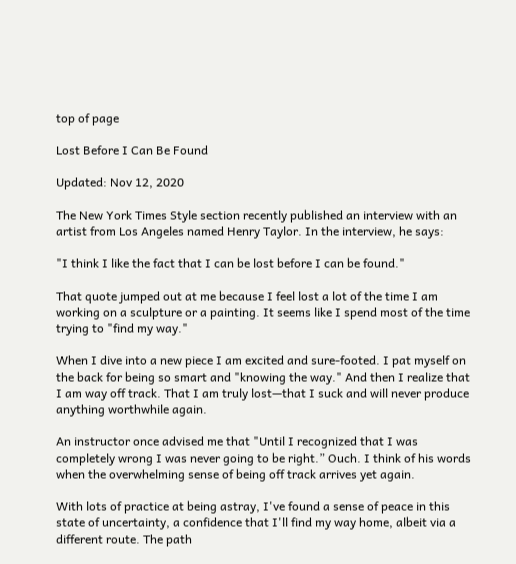top of page

Lost Before I Can Be Found

Updated: Nov 12, 2020

The New York Times Style section recently published an interview with an artist from Los Angeles named Henry Taylor. In the interview, he says:

"I think I like the fact that I can be lost before I can be found."

That quote jumped out at me because I feel lost a lot of the time I am working on a sculpture or a painting. It seems like I spend most of the time trying to "find my way."

When I dive into a new piece I am excited and sure-footed. I pat myself on the back for being so smart and "knowing the way." And then I realize that I am way off track. That I am truly lost—that I suck and will never produce anything worthwhile again.

An instructor once advised me that "Until I recognized that I was completely wrong I was never going to be right.” Ouch. I think of his words when the overwhelming sense of being off track arrives yet again.

With lots of practice at being astray, I've found a sense of peace in this state of uncertainty, a confidence that I'll find my way home, albeit via a different route. The path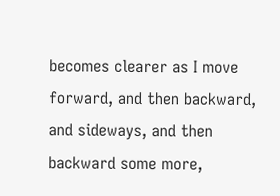becomes clearer as I move forward, and then backward, and sideways, and then backward some more,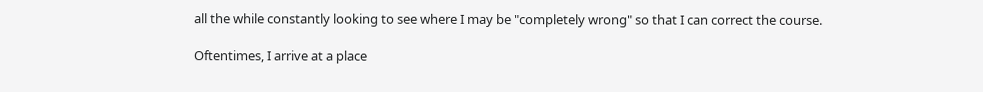all the while constantly looking to see where I may be "completely wrong" so that I can correct the course.

Oftentimes, I arrive at a place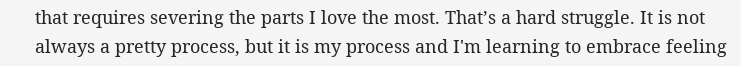that requires severing the parts I love the most. That’s a hard struggle. It is not always a pretty process, but it is my process and I'm learning to embrace feeling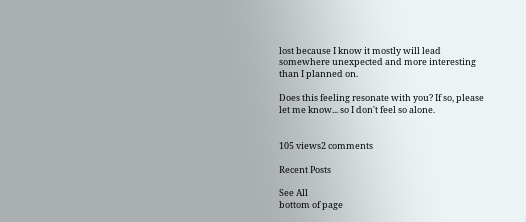lost because I know it mostly will lead somewhere unexpected and more interesting than I planned on.

Does this feeling resonate with you? If so, please let me know... so I don't feel so alone.


105 views2 comments

Recent Posts

See All
bottom of page